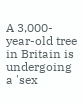A 3,000-year-old tree in Britain is undergoing a 'sex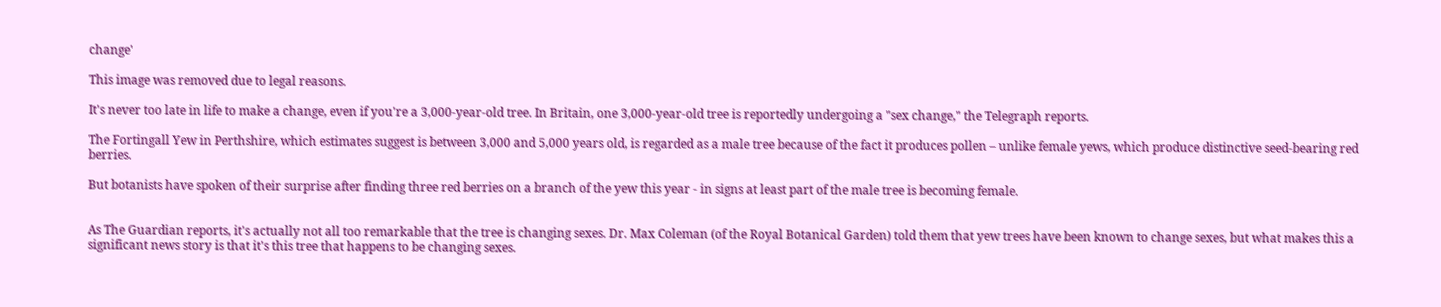change'

This image was removed due to legal reasons.

It's never too late in life to make a change, even if you're a 3,000-year-old tree. In Britain, one 3,000-year-old tree is reportedly undergoing a "sex change," the Telegraph reports.

The Fortingall Yew in Perthshire, which estimates suggest is between 3,000 and 5,000 years old, is regarded as a male tree because of the fact it produces pollen – unlike female yews, which produce distinctive seed-bearing red berries.

But botanists have spoken of their surprise after finding three red berries on a branch of the yew this year - in signs at least part of the male tree is becoming female.


As The Guardian reports, it's actually not all too remarkable that the tree is changing sexes. Dr. Max Coleman (of the Royal Botanical Garden) told them that yew trees have been known to change sexes, but what makes this a significant news story is that it's this tree that happens to be changing sexes.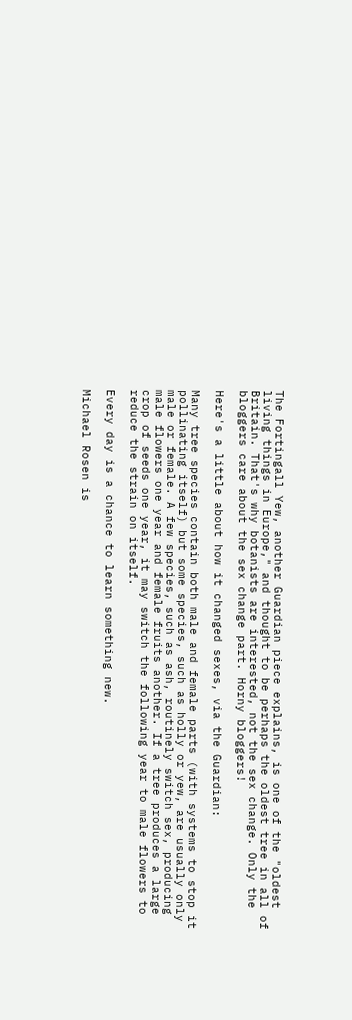The Fortingall Yew, another Guardian piece explains, is one of the "oldest living things in Europe," and thought to be perhaps the oldest tree in all of Britain. That's why botanists are interested, not the sex change. Only the bloggers care about the sex change part. Horny bloggers!

Here's a little about how it changed sexes, via the Guardian:

Many tree species contain both male and female parts (with systems to stop it pollinating itself) but some species, such as holly or yew, are usually only male or female. A few species, such as ash, routinely switch sex, producing male flowers one year and female fruits another. If a tree produces a large crop of seeds one year, it may switch the following year to male flowers to reduce the strain on itself.

Every day is a chance to learn something new.

Michael Rosen is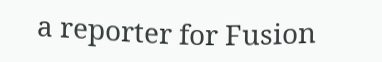a reporter for Fusion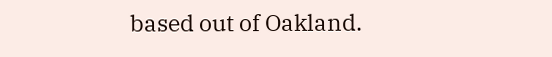based out of Oakland.